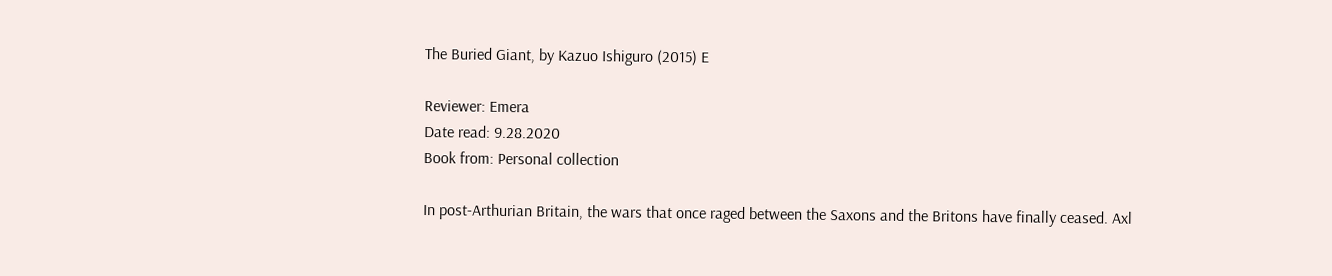The Buried Giant, by Kazuo Ishiguro (2015) E

Reviewer: Emera
Date read: 9.28.2020
Book from: Personal collection

In post-Arthurian Britain, the wars that once raged between the Saxons and the Britons have finally ceased. Axl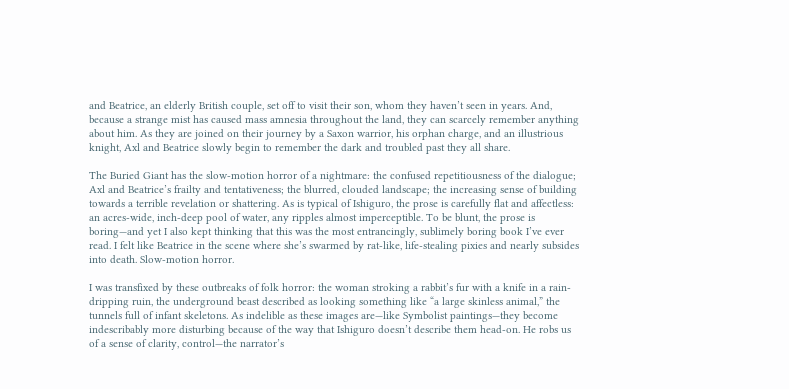and Beatrice, an elderly British couple, set off to visit their son, whom they haven’t seen in years. And, because a strange mist has caused mass amnesia throughout the land, they can scarcely remember anything about him. As they are joined on their journey by a Saxon warrior, his orphan charge, and an illustrious knight, Axl and Beatrice slowly begin to remember the dark and troubled past they all share.

The Buried Giant has the slow-motion horror of a nightmare: the confused repetitiousness of the dialogue; Axl and Beatrice’s frailty and tentativeness; the blurred, clouded landscape; the increasing sense of building towards a terrible revelation or shattering. As is typical of Ishiguro, the prose is carefully flat and affectless: an acres-wide, inch-deep pool of water, any ripples almost imperceptible. To be blunt, the prose is boring—and yet I also kept thinking that this was the most entrancingly, sublimely boring book I’ve ever read. I felt like Beatrice in the scene where she’s swarmed by rat-like, life-stealing pixies and nearly subsides into death. Slow-motion horror.

I was transfixed by these outbreaks of folk horror: the woman stroking a rabbit’s fur with a knife in a rain-dripping ruin, the underground beast described as looking something like “a large skinless animal,” the tunnels full of infant skeletons. As indelible as these images are—like Symbolist paintings—they become indescribably more disturbing because of the way that Ishiguro doesn’t describe them head-on. He robs us of a sense of clarity, control—the narrator’s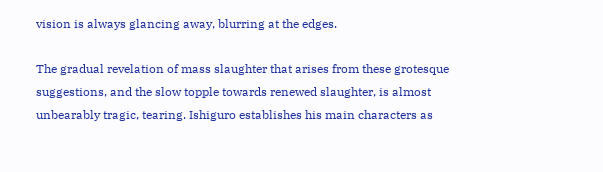vision is always glancing away, blurring at the edges.

The gradual revelation of mass slaughter that arises from these grotesque suggestions, and the slow topple towards renewed slaughter, is almost unbearably tragic, tearing. Ishiguro establishes his main characters as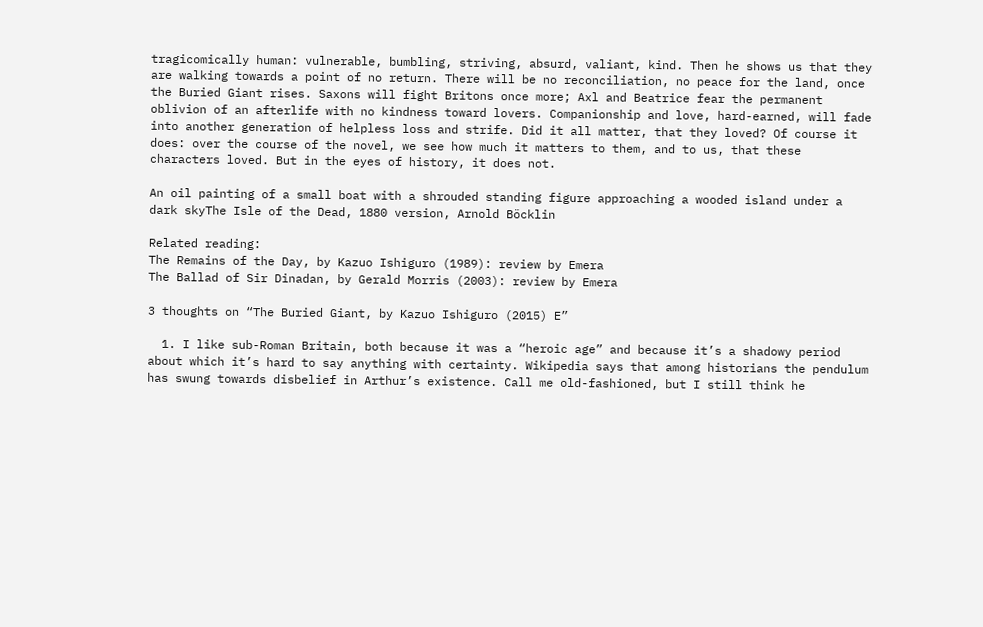tragicomically human: vulnerable, bumbling, striving, absurd, valiant, kind. Then he shows us that they are walking towards a point of no return. There will be no reconciliation, no peace for the land, once the Buried Giant rises. Saxons will fight Britons once more; Axl and Beatrice fear the permanent oblivion of an afterlife with no kindness toward lovers. Companionship and love, hard-earned, will fade into another generation of helpless loss and strife. Did it all matter, that they loved? Of course it does: over the course of the novel, we see how much it matters to them, and to us, that these characters loved. But in the eyes of history, it does not.

An oil painting of a small boat with a shrouded standing figure approaching a wooded island under a dark skyThe Isle of the Dead, 1880 version, Arnold Böcklin

Related reading:
The Remains of the Day, by Kazuo Ishiguro (1989): review by Emera
The Ballad of Sir Dinadan, by Gerald Morris (2003): review by Emera

3 thoughts on “The Buried Giant, by Kazuo Ishiguro (2015) E”

  1. I like sub-Roman Britain, both because it was a “heroic age” and because it’s a shadowy period about which it’s hard to say anything with certainty. Wikipedia says that among historians the pendulum has swung towards disbelief in Arthur’s existence. Call me old-fashioned, but I still think he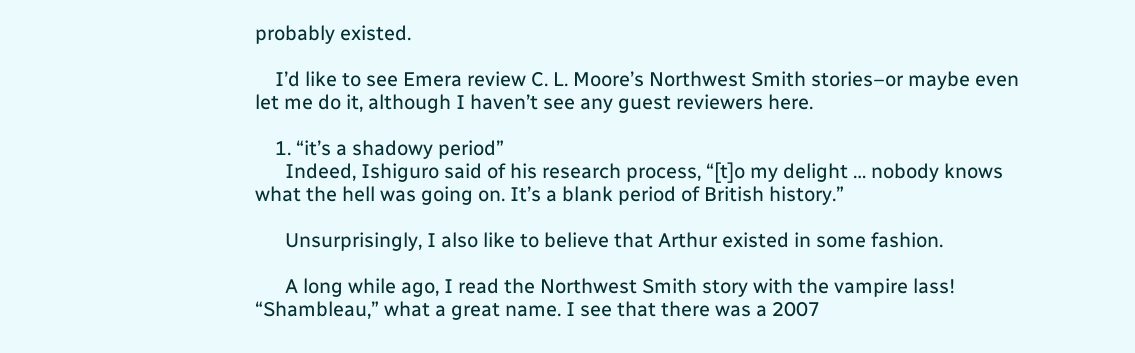probably existed.

    I’d like to see Emera review C. L. Moore’s Northwest Smith stories–or maybe even let me do it, although I haven’t see any guest reviewers here.

    1. “it’s a shadowy period”
      Indeed, Ishiguro said of his research process, “[t]o my delight … nobody knows what the hell was going on. It’s a blank period of British history.”

      Unsurprisingly, I also like to believe that Arthur existed in some fashion.

      A long while ago, I read the Northwest Smith story with the vampire lass! “Shambleau,” what a great name. I see that there was a 2007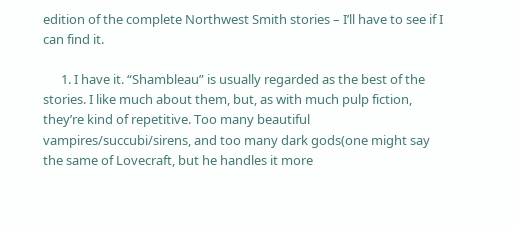edition of the complete Northwest Smith stories – I’ll have to see if I can find it.

      1. I have it. “Shambleau” is usually regarded as the best of the stories. I like much about them, but, as with much pulp fiction, they’re kind of repetitive. Too many beautiful vampires/succubi/sirens, and too many dark gods(one might say the same of Lovecraft, but he handles it more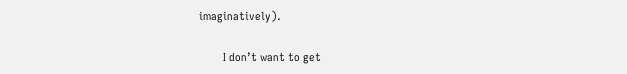imaginatively).

        I don’t want to get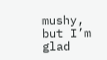mushy, but I’m glad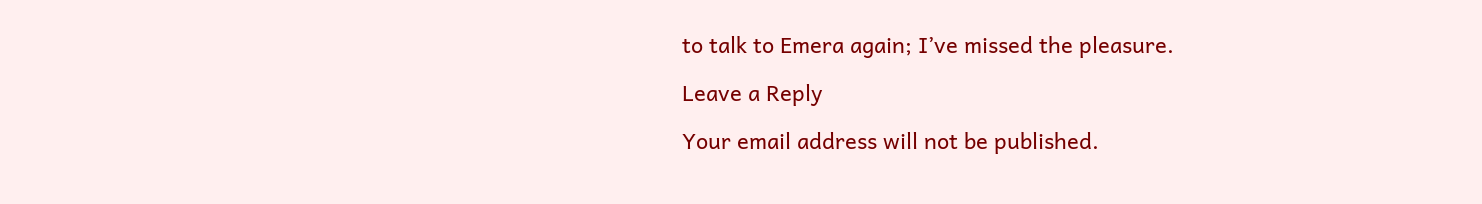to talk to Emera again; I’ve missed the pleasure.

Leave a Reply

Your email address will not be published.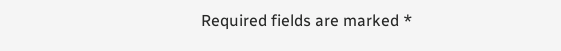Required fields are marked *